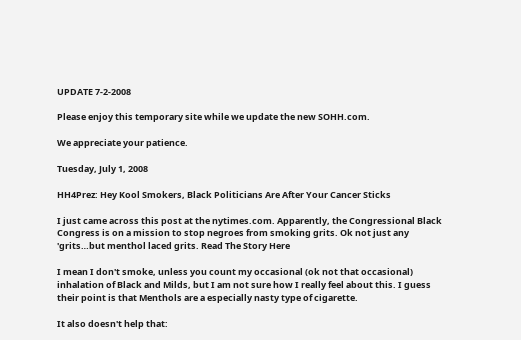UPDATE 7-2-2008

Please enjoy this temporary site while we update the new SOHH.com.

We appreciate your patience.

Tuesday, July 1, 2008

HH4Prez: Hey Kool Smokers, Black Politicians Are After Your Cancer Sticks

I just came across this post at the nytimes.com. Apparently, the Congressional Black Congress is on a mission to stop negroes from smoking grits. Ok not just any 'grits…but menthol laced grits. Read The Story Here

I mean I don't smoke, unless you count my occasional (ok not that occasional) inhalation of Black and Milds, but I am not sure how I really feel about this. I guess their point is that Menthols are a especially nasty type of cigarette.

It also doesn't help that: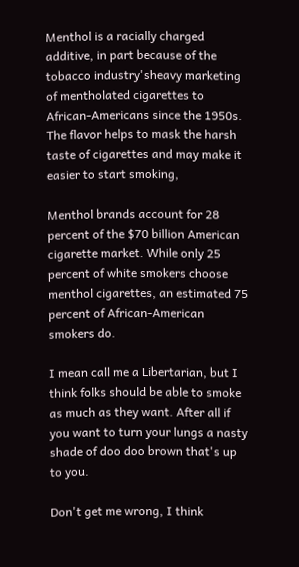Menthol is a racially charged additive, in part because of the tobacco industry'sheavy marketing of mentholated cigarettes to African-Americans since the 1950s. The flavor helps to mask the harsh taste of cigarettes and may make it easier to start smoking,

Menthol brands account for 28 percent of the $70 billion American cigarette market. While only 25 percent of white smokers choose menthol cigarettes, an estimated 75 percent of African-American smokers do.

I mean call me a Libertarian, but I think folks should be able to smoke as much as they want. After all if you want to turn your lungs a nasty shade of doo doo brown that's up to you.

Don't get me wrong, I think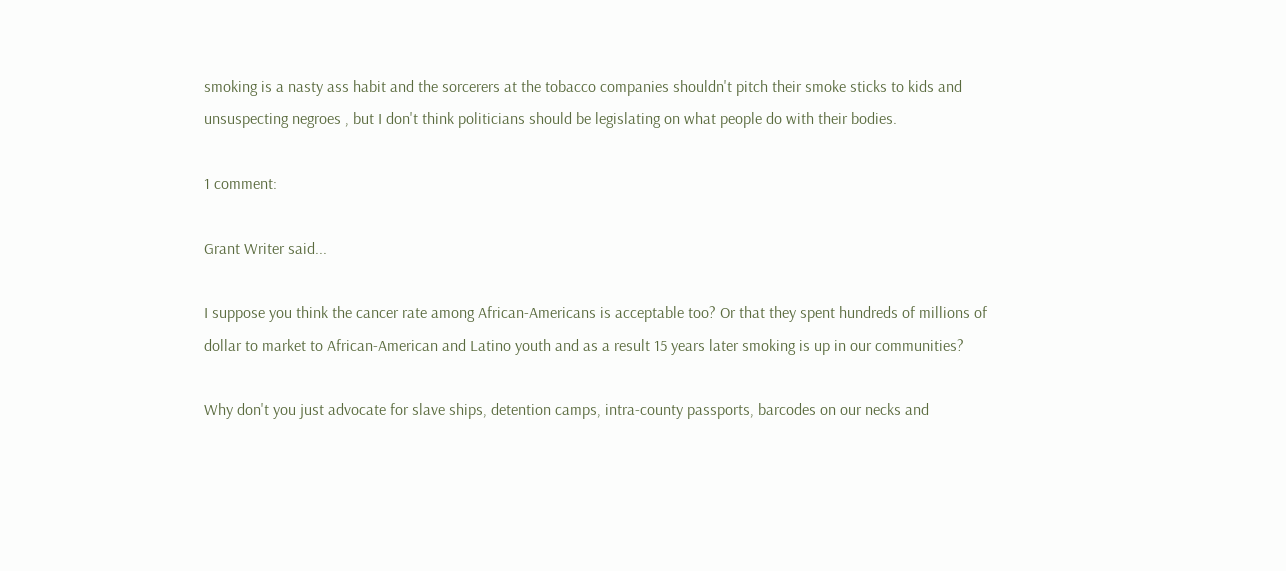smoking is a nasty ass habit and the sorcerers at the tobacco companies shouldn't pitch their smoke sticks to kids and unsuspecting negroes , but I don't think politicians should be legislating on what people do with their bodies.

1 comment:

Grant Writer said...

I suppose you think the cancer rate among African-Americans is acceptable too? Or that they spent hundreds of millions of dollar to market to African-American and Latino youth and as a result 15 years later smoking is up in our communities?

Why don't you just advocate for slave ships, detention camps, intra-county passports, barcodes on our necks and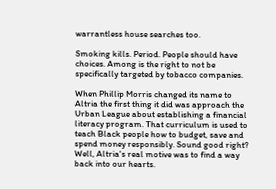warrantless house searches too.

Smoking kills. Period. People should have choices. Among is the right to not be specifically targeted by tobacco companies.

When Phillip Morris changed its name to Altria the first thing it did was approach the Urban League about establishing a financial literacy program. That curriculum is used to teach Black people how to budget, save and spend money responsibly. Sound good right? Well, Altria's real motive was to find a way back into our hearts.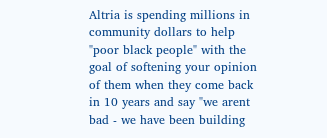Altria is spending millions in community dollars to help "poor black people" with the goal of softening your opinion of them when they come back in 10 years and say "we arent bad - we have been building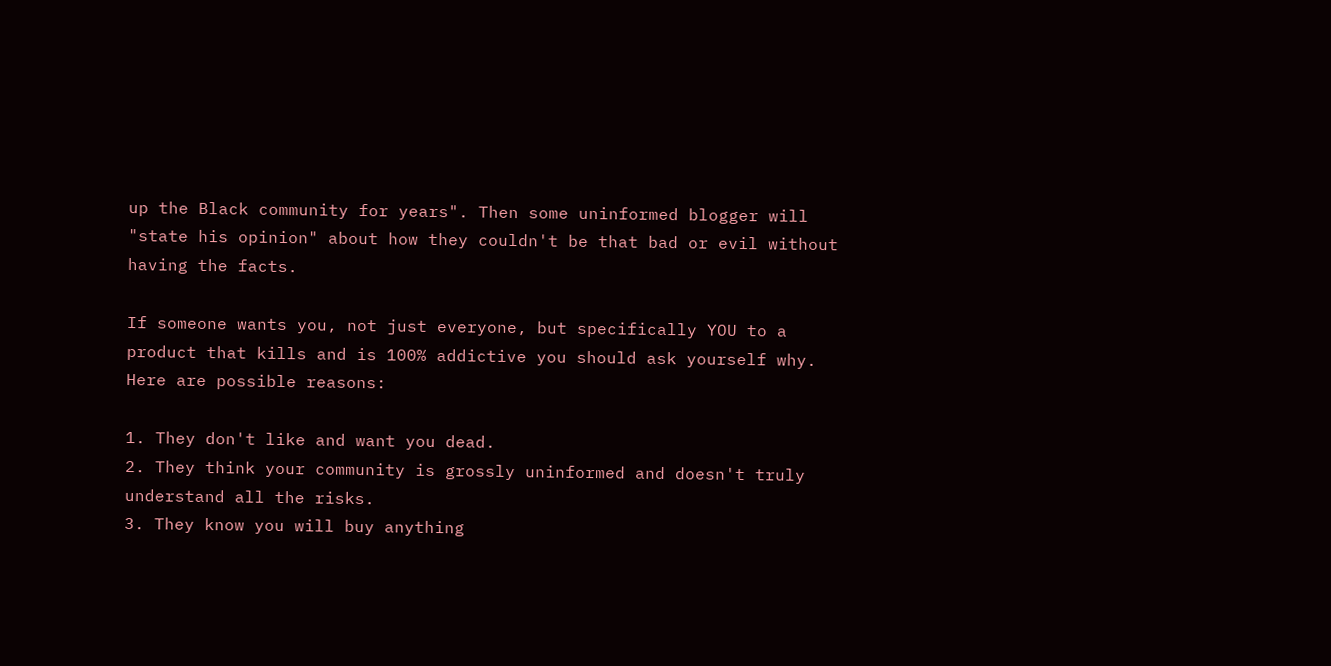up the Black community for years". Then some uninformed blogger will "state his opinion" about how they couldn't be that bad or evil without having the facts.

If someone wants you, not just everyone, but specifically YOU to a product that kills and is 100% addictive you should ask yourself why. Here are possible reasons:

1. They don't like and want you dead.
2. They think your community is grossly uninformed and doesn't truly understand all the risks.
3. They know you will buy anything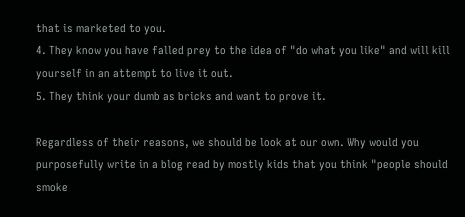that is marketed to you.
4. They know you have falled prey to the idea of "do what you like" and will kill yourself in an attempt to live it out.
5. They think your dumb as bricks and want to prove it.

Regardless of their reasons, we should be look at our own. Why would you purposefully write in a blog read by mostly kids that you think "people should smoke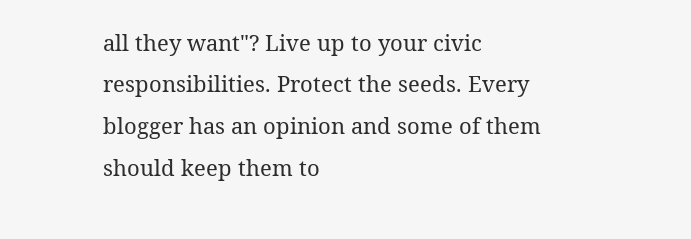all they want"? Live up to your civic responsibilities. Protect the seeds. Every blogger has an opinion and some of them should keep them to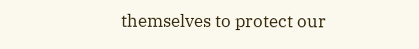themselves to protect our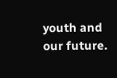youth and our future.